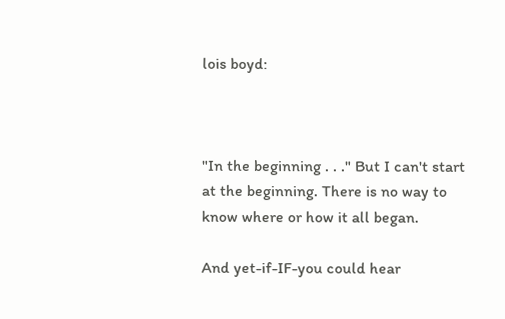lois boyd:



"In the beginning . . ." But I can't start at the beginning. There is no way to know where or how it all began.

And yet-if-IF-you could hear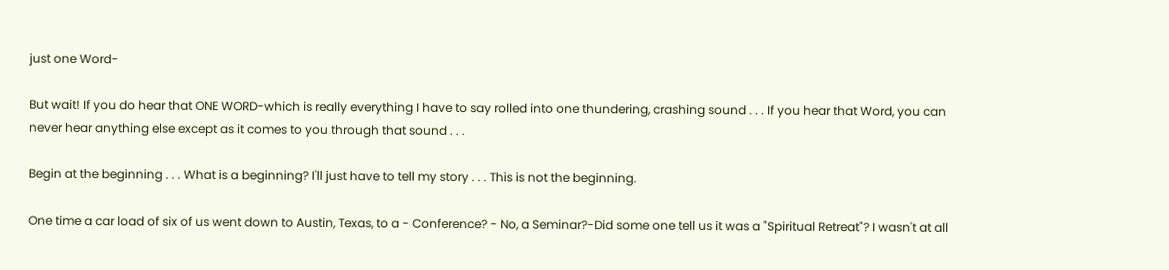just one Word-

But wait! If you do hear that ONE WORD-which is really everything I have to say rolled into one thundering, crashing sound . . . If you hear that Word, you can never hear anything else except as it comes to you through that sound . . .

Begin at the beginning . . . What is a beginning? I'll just have to tell my story . . . This is not the beginning.

One time a car load of six of us went down to Austin, Texas, to a - Conference? - No, a Seminar?-Did some one tell us it was a "Spiritual Retreat"? I wasn't at all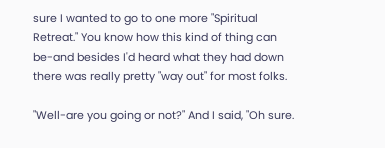sure I wanted to go to one more "Spiritual Retreat." You know how this kind of thing can be-and besides I'd heard what they had down there was really pretty "way out" for most folks.

"Well-are you going or not?" And I said, "Oh sure.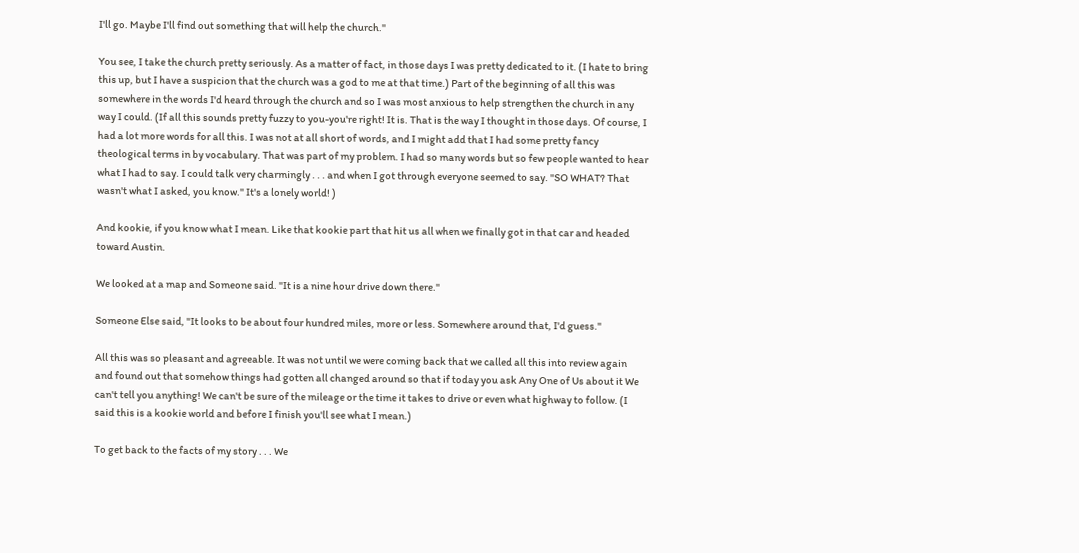I'll go. Maybe I'll find out something that will help the church."

You see, I take the church pretty seriously. As a matter of fact, in those days I was pretty dedicated to it. (I hate to bring this up, but I have a suspicion that the church was a god to me at that time.) Part of the beginning of all this was somewhere in the words I'd heard through the church and so I was most anxious to help strengthen the church in any way I could. (If all this sounds pretty fuzzy to you-you're right! It is. That is the way I thought in those days. Of course, I had a lot more words for all this. I was not at all short of words, and I might add that I had some pretty fancy theological terms in by vocabulary. That was part of my problem. I had so many words but so few people wanted to hear what I had to say. I could talk very charmingly . . . and when I got through everyone seemed to say. "SO WHAT? That wasn't what I asked, you know." It's a lonely world! )

And kookie, if you know what I mean. Like that kookie part that hit us all when we finally got in that car and headed toward Austin.

We looked at a map and Someone said. "It is a nine hour drive down there."

Someone Else said, "It looks to be about four hundred miles, more or less. Somewhere around that, I'd guess."

All this was so pleasant and agreeable. It was not until we were coming back that we called all this into review again and found out that somehow things had gotten all changed around so that if today you ask Any One of Us about it We can't tell you anything! We can't be sure of the mileage or the time it takes to drive or even what highway to follow. (I said this is a kookie world and before I finish you'll see what I mean.)

To get back to the facts of my story . . . We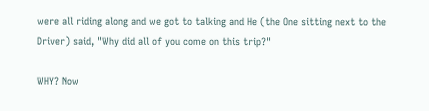were all riding along and we got to talking and He (the One sitting next to the Driver) said, "Why did all of you come on this trip?"

WHY? Now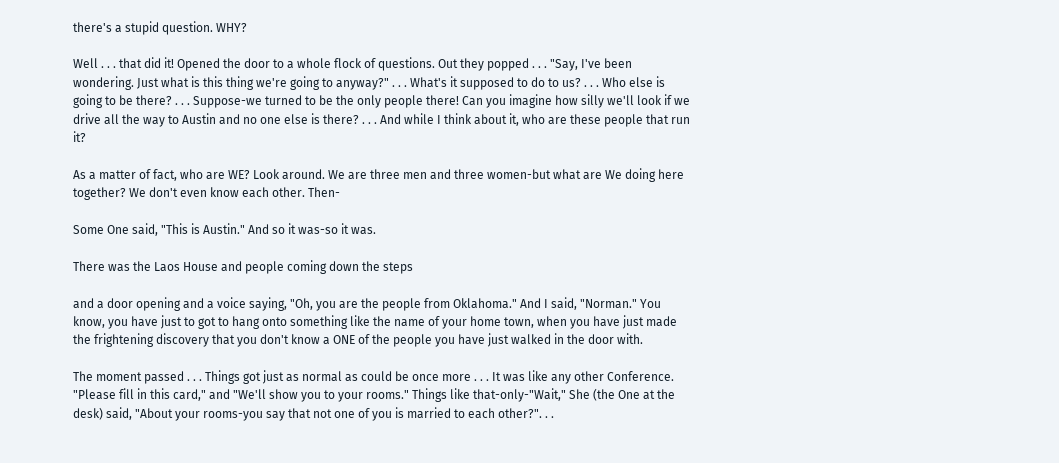there's a stupid question. WHY?

Well . . . that did it! Opened the door to a whole flock of questions. Out they popped . . . "Say, I've been wondering. Just what is this thing we're going to anyway?" . . . What's it supposed to do to us? . . . Who else is going to be there? . . . Suppose-we turned to be the only people there! Can you imagine how silly we'll look if we drive all the way to Austin and no one else is there? . . . And while I think about it, who are these people that run it?

As a matter of fact, who are WE? Look around. We are three men and three women-but what are We doing here together? We don't even know each other. Then-

Some One said, "This is Austin." And so it was-so it was.

There was the Laos House and people coming down the steps

and a door opening and a voice saying, "Oh, you are the people from Oklahoma." And I said, "Norman." You know, you have just to got to hang onto something like the name of your home town, when you have just made the frightening discovery that you don't know a ONE of the people you have just walked in the door with.

The moment passed . . . Things got just as normal as could be once more . . . It was like any other Conference. "Please fill in this card," and "We'll show you to your rooms." Things like that-only-"Wait," She (the One at the desk) said, "About your rooms-you say that not one of you is married to each other?". . .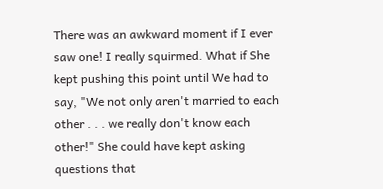There was an awkward moment if I ever saw one! I really squirmed. What if She kept pushing this point until We had to say, "We not only aren't married to each other . . . we really don't know each other!" She could have kept asking questions that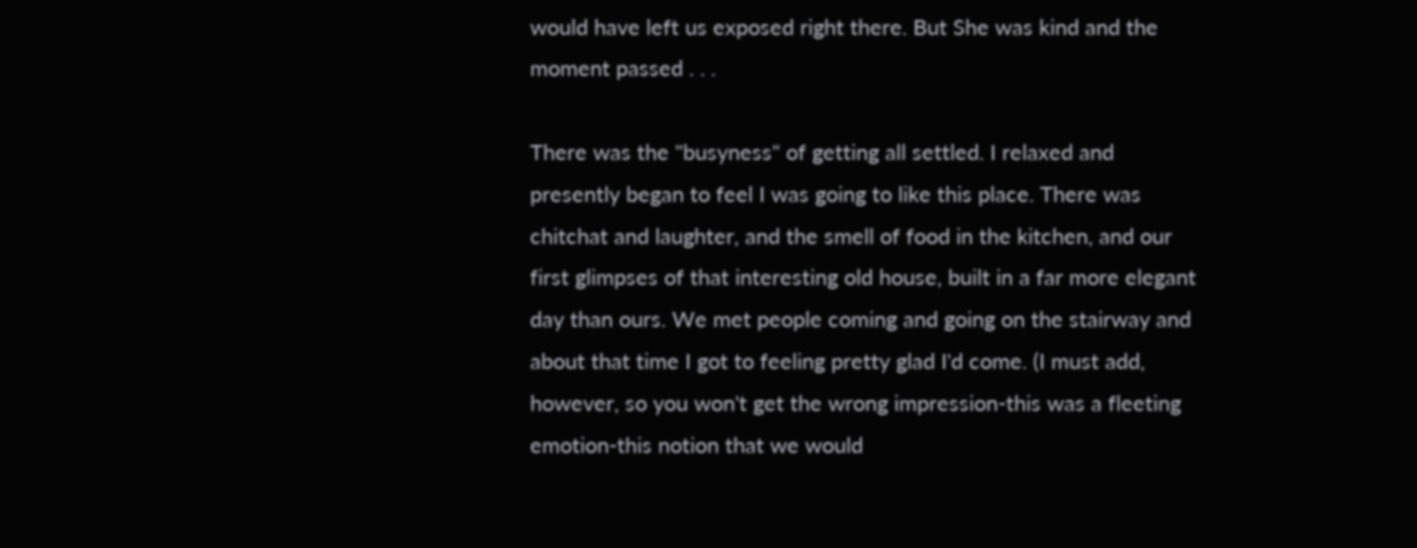would have left us exposed right there. But She was kind and the moment passed . . .

There was the "busyness" of getting all settled. I relaxed and presently began to feel I was going to like this place. There was chitchat and laughter, and the smell of food in the kitchen, and our first glimpses of that interesting old house, built in a far more elegant day than ours. We met people coming and going on the stairway and about that time I got to feeling pretty glad I'd come. (I must add, however, so you won't get the wrong impression-this was a fleeting emotion-this notion that we would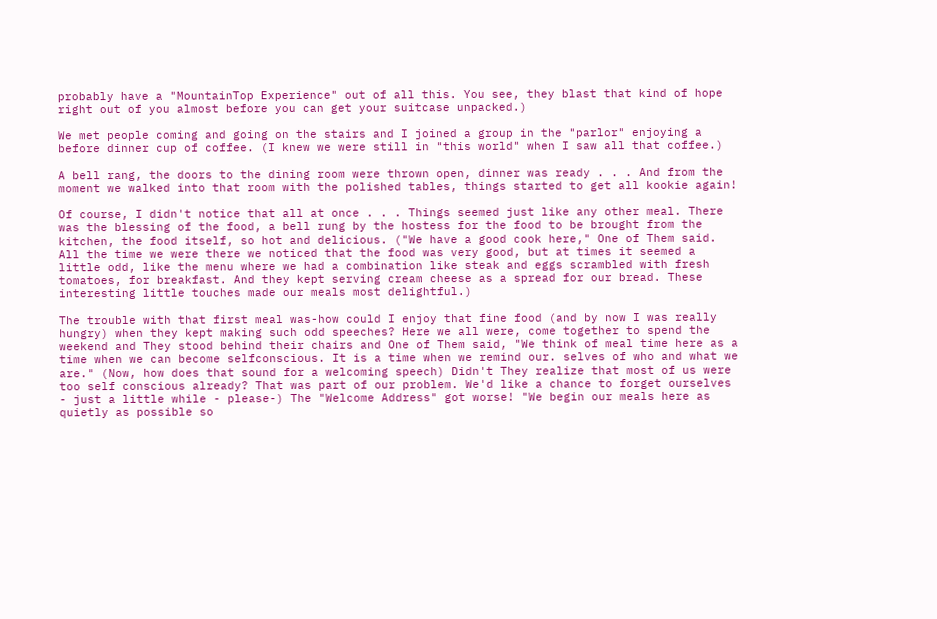probably have a "MountainTop Experience" out of all this. You see, they blast that kind of hope right out of you almost before you can get your suitcase unpacked.)

We met people coming and going on the stairs and I joined a group in the "parlor" enjoying a before dinner cup of coffee. (I knew we were still in "this world" when I saw all that coffee.)

A bell rang, the doors to the dining room were thrown open, dinner was ready . . . And from the moment we walked into that room with the polished tables, things started to get all kookie again!

Of course, I didn't notice that all at once . . . Things seemed just like any other meal. There was the blessing of the food, a bell rung by the hostess for the food to be brought from the kitchen, the food itself, so hot and delicious. ("We have a good cook here," One of Them said. All the time we were there we noticed that the food was very good, but at times it seemed a little odd, like the menu where we had a combination like steak and eggs scrambled with fresh tomatoes, for breakfast. And they kept serving cream cheese as a spread for our bread. These interesting little touches made our meals most delightful.)

The trouble with that first meal was-how could I enjoy that fine food (and by now I was really hungry) when they kept making such odd speeches? Here we all were, come together to spend the weekend and They stood behind their chairs and One of Them said, "We think of meal time here as a time when we can become selfconscious. It is a time when we remind our. selves of who and what we are." (Now, how does that sound for a welcoming speech) Didn't They realize that most of us were too self conscious already? That was part of our problem. We'd like a chance to forget ourselves - just a little while - please-) The "Welcome Address" got worse! "We begin our meals here as quietly as possible so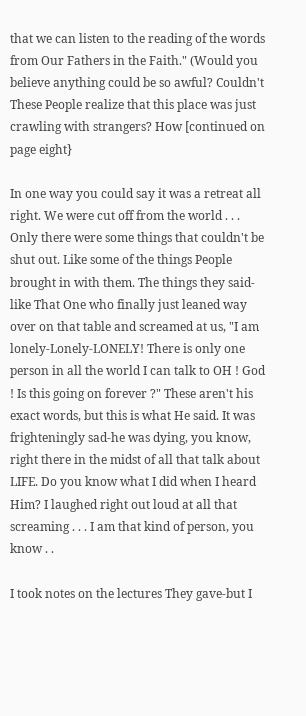that we can listen to the reading of the words from Our Fathers in the Faith." (Would you believe anything could be so awful? Couldn't These People realize that this place was just crawling with strangers? How [continued on page eight}

In one way you could say it was a retreat all right. We were cut off from the world . . . Only there were some things that couldn't be shut out. Like some of the things People brought in with them. The things they said-like That One who finally just leaned way over on that table and screamed at us, "I am lonely-Lonely-LONELY! There is only one person in all the world I can talk to OH ! God ! Is this going on forever ?" These aren't his exact words, but this is what He said. It was frighteningly sad-he was dying, you know, right there in the midst of all that talk about LIFE. Do you know what I did when I heard Him? I laughed right out loud at all that screaming . . . I am that kind of person, you know . .

I took notes on the lectures They gave-but I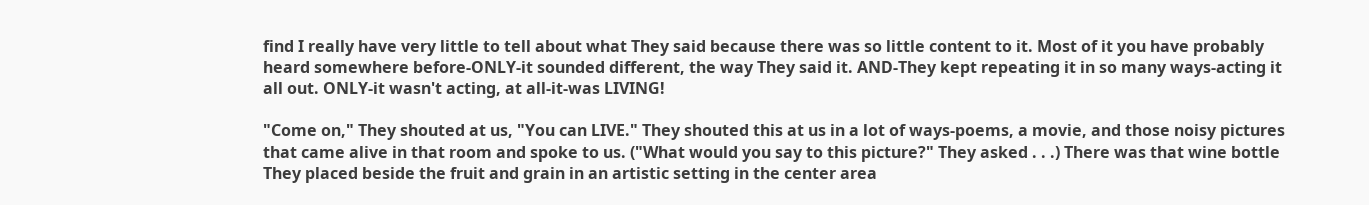find I really have very little to tell about what They said because there was so little content to it. Most of it you have probably heard somewhere before-ONLY-it sounded different, the way They said it. AND-They kept repeating it in so many ways-acting it all out. ONLY-it wasn't acting, at all-it-was LIVING!

"Come on," They shouted at us, "You can LIVE." They shouted this at us in a lot of ways-poems, a movie, and those noisy pictures that came alive in that room and spoke to us. ("What would you say to this picture?" They asked . . .) There was that wine bottle They placed beside the fruit and grain in an artistic setting in the center area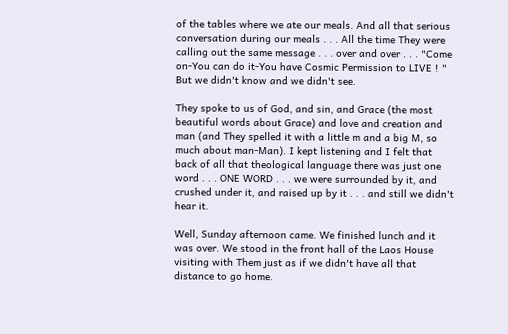of the tables where we ate our meals. And all that serious conversation during our meals . . . All the time They were calling out the same message . . . over and over . . . "Come on-You can do it-You have Cosmic Permission to LIVE ! " But we didn't know and we didn't see.

They spoke to us of God, and sin, and Grace (the most beautiful words about Grace) and love and creation and man (and They spelled it with a little m and a big M, so much about man-Man). I kept listening and I felt that back of all that theological language there was just one word . . . ONE WORD . . . we were surrounded by it, and crushed under it, and raised up by it . . . and still we didn't hear it.

Well, Sunday afternoon came. We finished lunch and it was over. We stood in the front hall of the Laos House visiting with Them just as if we didn't have all that distance to go home.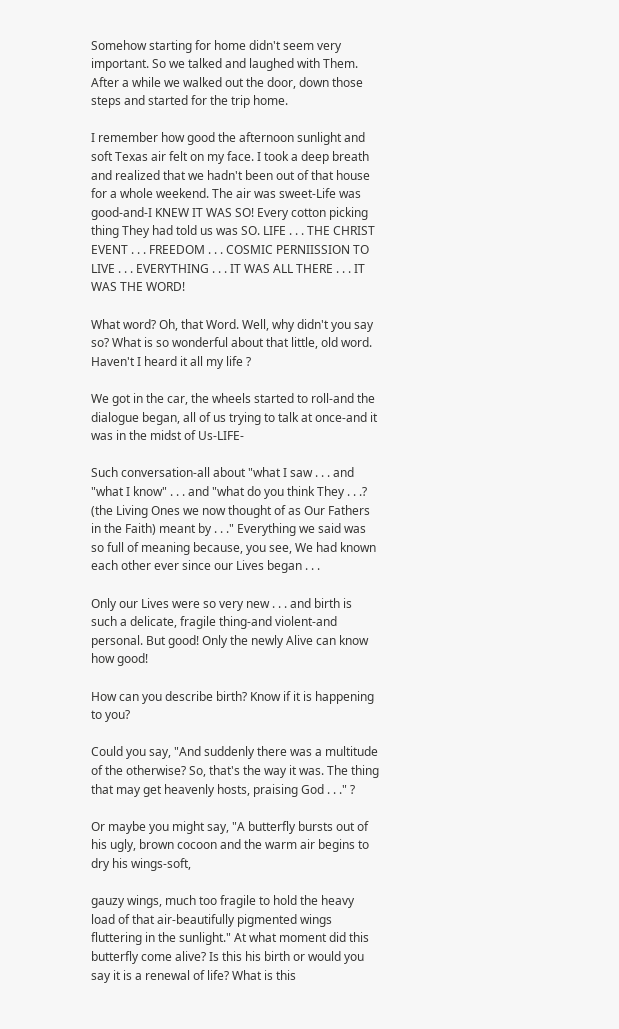Somehow starting for home didn't seem very important. So we talked and laughed with Them. After a while we walked out the door, down those steps and started for the trip home.

I remember how good the afternoon sunlight and soft Texas air felt on my face. I took a deep breath and realized that we hadn't been out of that house for a whole weekend. The air was sweet-Life was good-and-I KNEW IT WAS SO! Every cotton picking thing They had told us was SO. LIFE . . . THE CHRIST EVENT . . . FREEDOM . . . COSMIC PERNIISSION TO LIVE . . . EVERYTHING . . . IT WAS ALL THERE . . . IT WAS THE WORD!

What word? Oh, that Word. Well, why didn't you say so? What is so wonderful about that little, old word. Haven't I heard it all my life ?

We got in the car, the wheels started to roll-and the dialogue began, all of us trying to talk at once-and it was in the midst of Us-LIFE-

Such conversation-all about "what I saw . . . and "what I know" . . . and "what do you think They . . .? (the Living Ones we now thought of as Our Fathers in the Faith) meant by . . ." Everything we said was so full of meaning because, you see, We had known each other ever since our Lives began . . .

Only our Lives were so very new . . . and birth is such a delicate, fragile thing-and violent-and personal. But good! Only the newly Alive can know how good!

How can you describe birth? Know if it is happening to you?

Could you say, "And suddenly there was a multitude of the otherwise? So, that's the way it was. The thing that may get heavenly hosts, praising God . . ." ?

Or maybe you might say, "A butterfly bursts out of his ugly, brown cocoon and the warm air begins to dry his wings-soft,

gauzy wings, much too fragile to hold the heavy load of that air-beautifully pigmented wings fluttering in the sunlight." At what moment did this butterfly come alive? Is this his birth or would you say it is a renewal of life? What is this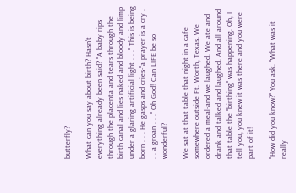butterfly?

What can you say about birth? Hasn't everything already been said? "A baby rips through the placenta and tears through the birth canal and lies naked and bloody and limp under a glaring artificial light . . ." This is being born . . . He gasps and cries-"a prayer is a cry . . . a groan . . ." Oh God! Can LIFE be so wonderful?

We sat at that table that night in a cafe somewhere outside Ft. Worth, Texas. We ordered a meal-and we laughed. We ate and drank and talked and laughed. And all around that table the "birthing" was happening. Oh, I tell you, you knew it was there and you were part of it!

"How did you know?" You ask. "What was it really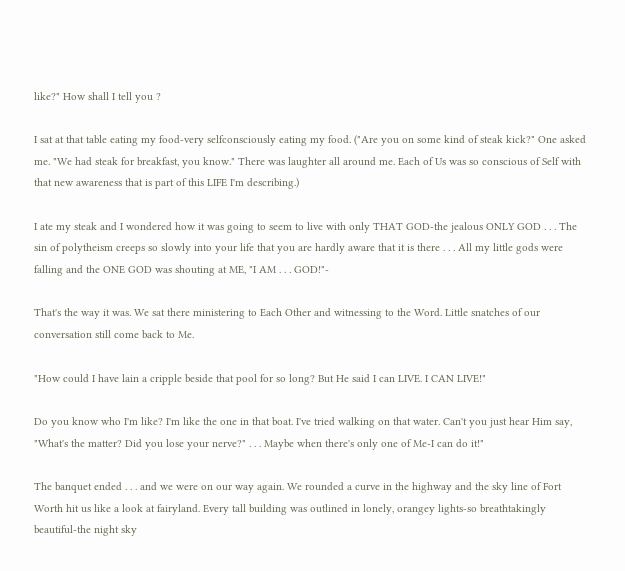like?" How shall I tell you ?

I sat at that table eating my food-very selfconsciously eating my food. ("Are you on some kind of steak kick?" One asked me. "We had steak for breakfast, you know." There was laughter all around me. Each of Us was so conscious of Self with that new awareness that is part of this LIFE I'm describing.)

I ate my steak and I wondered how it was going to seem to live with only THAT GOD-the jealous ONLY GOD . . . The sin of polytheism creeps so slowly into your life that you are hardly aware that it is there . . . All my little gods were falling and the ONE GOD was shouting at ME, "I AM . . . GOD!"-

That's the way it was. We sat there ministering to Each Other and witnessing to the Word. Little snatches of our conversation still come back to Me.

"How could I have lain a cripple beside that pool for so long? But He said I can LIVE. I CAN LIVE!"

Do you know who I'm like? I'm like the one in that boat. I've tried walking on that water. Can't you just hear Him say, "What's the matter? Did you lose your nerve?" . . . Maybe when there's only one of Me-I can do it!"

The banquet ended . . . and we were on our way again. We rounded a curve in the highway and the sky line of Fort Worth hit us like a look at fairyland. Every tall building was outlined in lonely, orangey lights-so breathtakingly beautiful-the night sky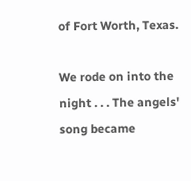of Fort Worth, Texas.

We rode on into the night . . . The angels' song became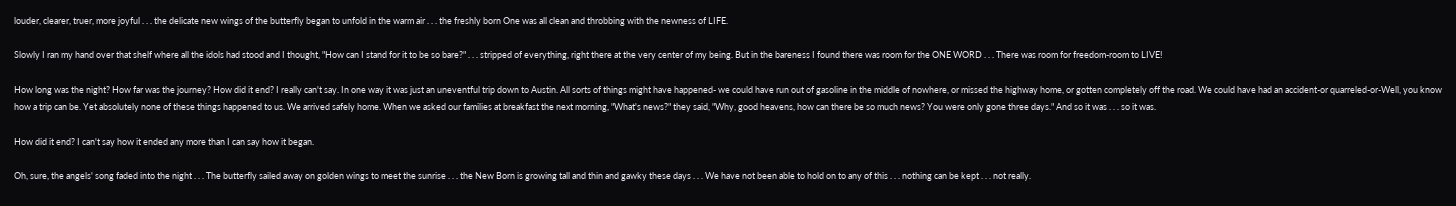louder, clearer, truer, more joyful . . . the delicate new wings of the butterfly began to unfold in the warm air . . . the freshly born One was all clean and throbbing with the newness of LIFE.

Slowly I ran my hand over that shelf where all the idols had stood and I thought, "How can I stand for it to be so bare?" . . . stripped of everything, right there at the very center of my being. But in the bareness I found there was room for the ONE WORD . . . There was room for freedom-room to LIVE!

How long was the night? How far was the journey? How did it end? I really can't say. In one way it was just an uneventful trip down to Austin. All sorts of things might have happened- we could have run out of gasoline in the middle of nowhere, or missed the highway home, or gotten completely off the road. We could have had an accident-or quarreled-or-Well, you know how a trip can be. Yet absolutely none of these things happened to us. We arrived safely home. When we asked our families at breakfast the next morning, "What's news?" they said, "Why, good heavens, how can there be so much news? You were only gone three days." And so it was . . . so it was.

How did it end? I can't say how it ended any more than I can say how it began.

Oh, sure, the angels' song faded into the night . . . The butterfly sailed away on golden wings to meet the sunrise . . . the New Born is growing tall and thin and gawky these days . . . We have not been able to hold on to any of this . . . nothing can be kept . . . not really.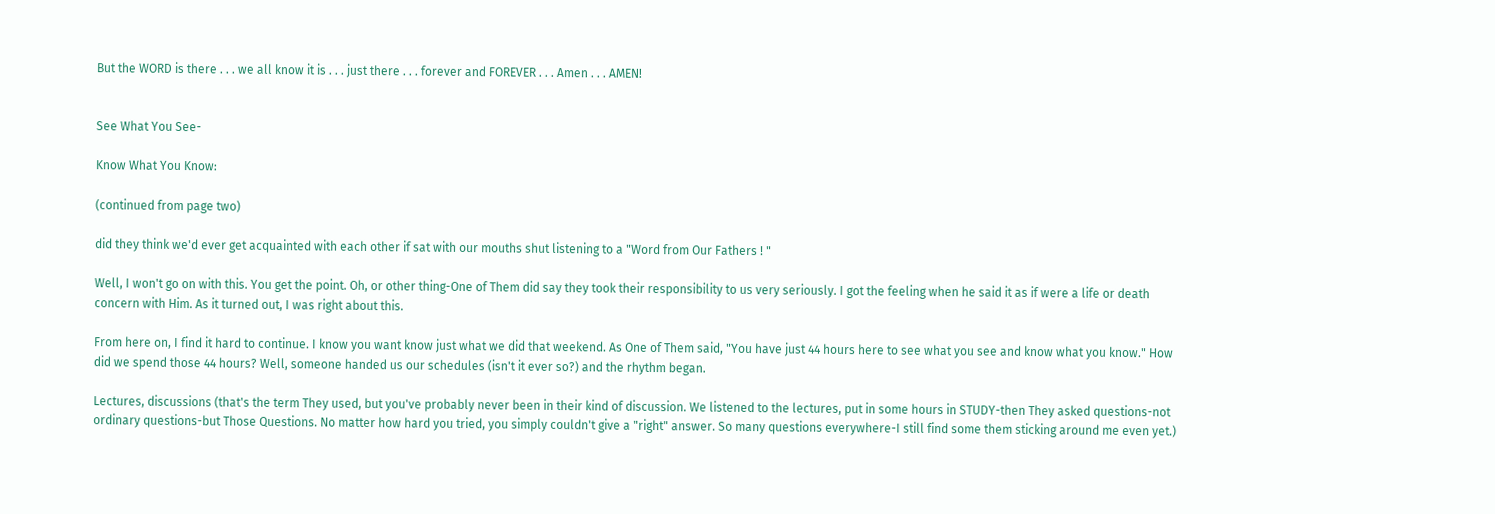But the WORD is there . . . we all know it is . . . just there . . . forever and FOREVER . . . Amen . . . AMEN!


See What You See-

Know What You Know:

(continued from page two)

did they think we'd ever get acquainted with each other if sat with our mouths shut listening to a "Word from Our Fathers ! "

Well, I won't go on with this. You get the point. Oh, or other thing-One of Them did say they took their responsibility to us very seriously. I got the feeling when he said it as if were a life or death concern with Him. As it turned out, I was right about this.

From here on, I find it hard to continue. I know you want know just what we did that weekend. As One of Them said, "You have just 44 hours here to see what you see and know what you know." How did we spend those 44 hours? Well, someone handed us our schedules (isn't it ever so?) and the rhythm began.

Lectures, discussions (that's the term They used, but you've probably never been in their kind of discussion. We listened to the lectures, put in some hours in STUDY-then They asked questions-not ordinary questions-but Those Questions. No matter how hard you tried, you simply couldn't give a "right" answer. So many questions everywhere-I still find some them sticking around me even yet.)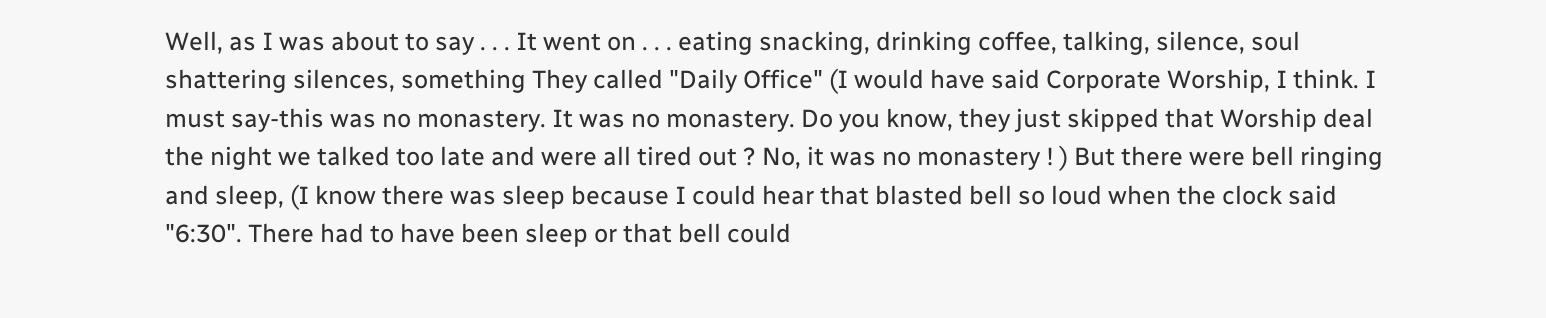Well, as I was about to say . . . It went on . . . eating snacking, drinking coffee, talking, silence, soul shattering silences, something They called "Daily Office" (I would have said Corporate Worship, I think. I must say-this was no monastery. It was no monastery. Do you know, they just skipped that Worship deal the night we talked too late and were all tired out ? No, it was no monastery ! ) But there were bell ringing and sleep, (I know there was sleep because I could hear that blasted bell so loud when the clock said "6:30". There had to have been sleep or that bell could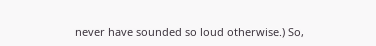never have sounded so loud otherwise.) So,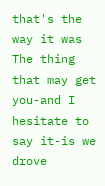that's the way it was The thing that may get you-and I hesitate to say it-is we drove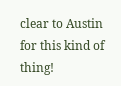clear to Austin for this kind of thing!